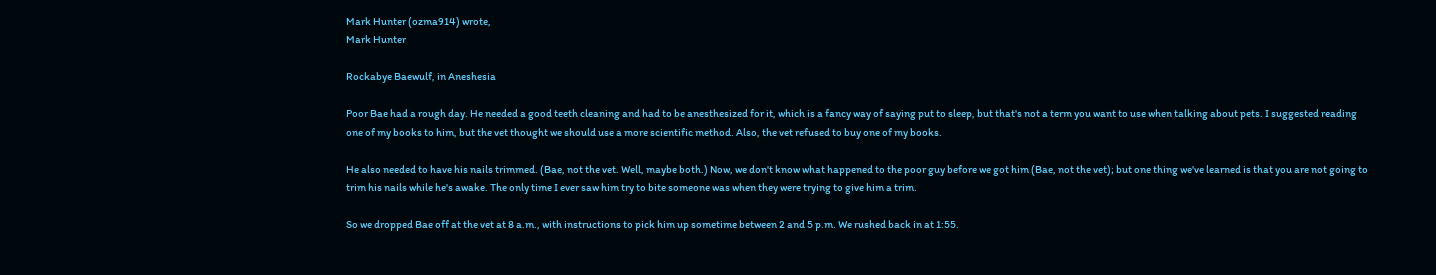Mark Hunter (ozma914) wrote,
Mark Hunter

Rockabye Baewulf, in Aneshesia

Poor Bae had a rough day. He needed a good teeth cleaning and had to be anesthesized for it, which is a fancy way of saying put to sleep, but that's not a term you want to use when talking about pets. I suggested reading one of my books to him, but the vet thought we should use a more scientific method. Also, the vet refused to buy one of my books.

He also needed to have his nails trimmed. (Bae, not the vet. Well, maybe both.) Now, we don't know what happened to the poor guy before we got him (Bae, not the vet); but one thing we've learned is that you are not going to trim his nails while he's awake. The only time I ever saw him try to bite someone was when they were trying to give him a trim.

So we dropped Bae off at the vet at 8 a.m., with instructions to pick him up sometime between 2 and 5 p.m. We rushed back in at 1:55.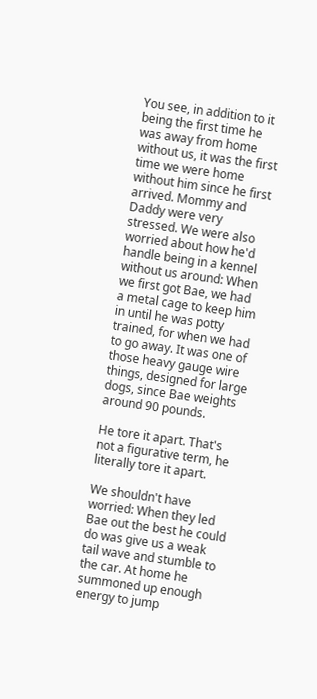You see, in addition to it being the first time he was away from home without us, it was the first time we were home without him since he first arrived. Mommy and Daddy were very stressed. We were also worried about how he'd handle being in a kennel without us around: When we first got Bae, we had a metal cage to keep him in until he was potty trained, for when we had to go away. It was one of those heavy gauge wire things, designed for large dogs, since Bae weights around 90 pounds.

He tore it apart. That's not a figurative term, he literally tore it apart.

We shouldn't have worried: When they led Bae out the best he could do was give us a weak tail wave and stumble to the car. At home he summoned up enough energy to jump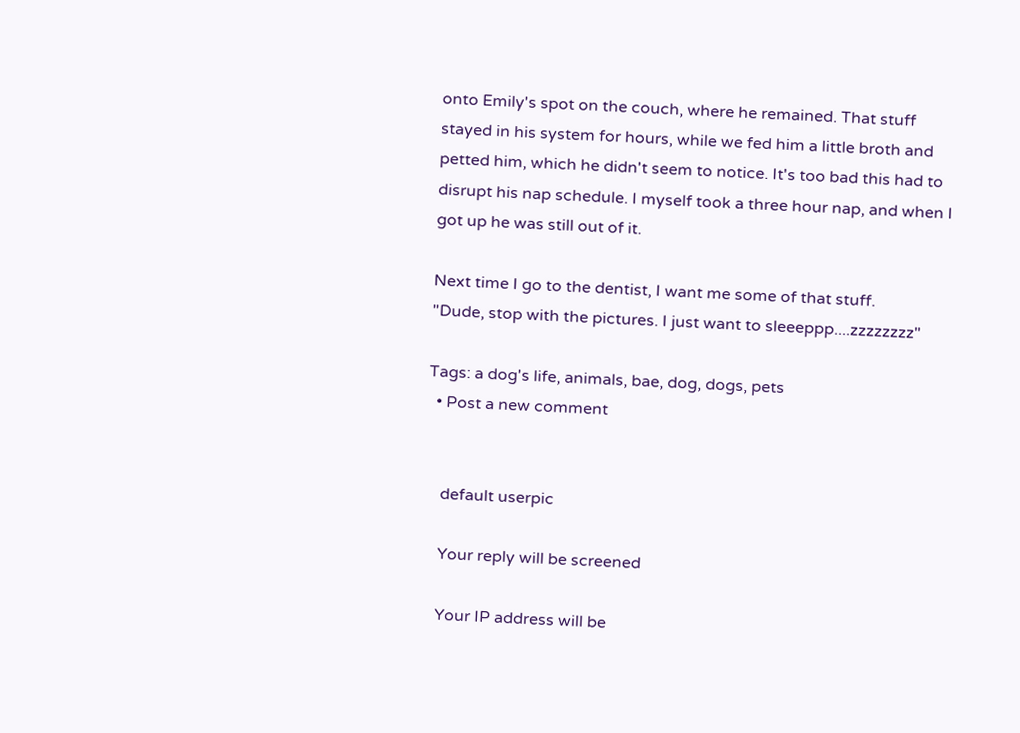onto Emily's spot on the couch, where he remained. That stuff stayed in his system for hours, while we fed him a little broth and petted him, which he didn't seem to notice. It's too bad this had to disrupt his nap schedule. I myself took a three hour nap, and when I got up he was still out of it.

Next time I go to the dentist, I want me some of that stuff.
"Dude, stop with the pictures. I just want to sleeeppp....zzzzzzzz"

Tags: a dog's life, animals, bae, dog, dogs, pets
  • Post a new comment


    default userpic

    Your reply will be screened

    Your IP address will be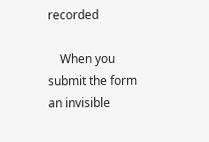recorded

    When you submit the form an invisible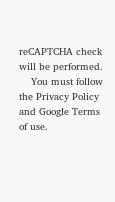reCAPTCHA check will be performed.
    You must follow the Privacy Policy and Google Terms of use.